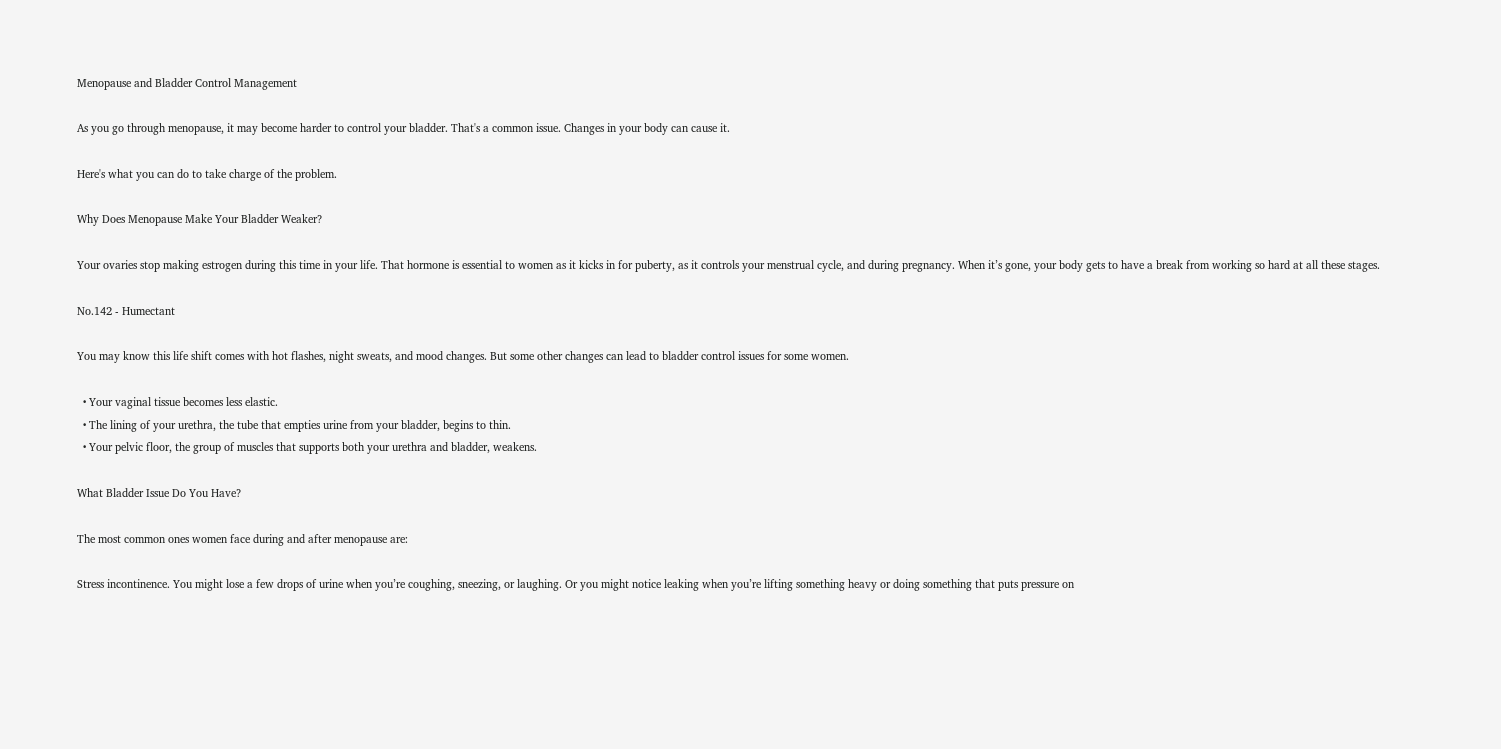Menopause and Bladder Control Management

As you go through menopause, it may become harder to control your bladder. That's a common issue. Changes in your body can cause it.

Here's what you can do to take charge of the problem.

Why Does Menopause Make Your Bladder Weaker?

Your ovaries stop making estrogen during this time in your life. That hormone is essential to women as it kicks in for puberty, as it controls your menstrual cycle, and during pregnancy. When it’s gone, your body gets to have a break from working so hard at all these stages.

No.142 - Humectant

You may know this life shift comes with hot flashes, night sweats, and mood changes. But some other changes can lead to bladder control issues for some women.

  • Your vaginal tissue becomes less elastic.
  • The lining of your urethra, the tube that empties urine from your bladder, begins to thin.
  • Your pelvic floor, the group of muscles that supports both your urethra and bladder, weakens.

What Bladder Issue Do You Have?

The most common ones women face during and after menopause are:

Stress incontinence. You might lose a few drops of urine when you’re coughing, sneezing, or laughing. Or you might notice leaking when you’re lifting something heavy or doing something that puts pressure on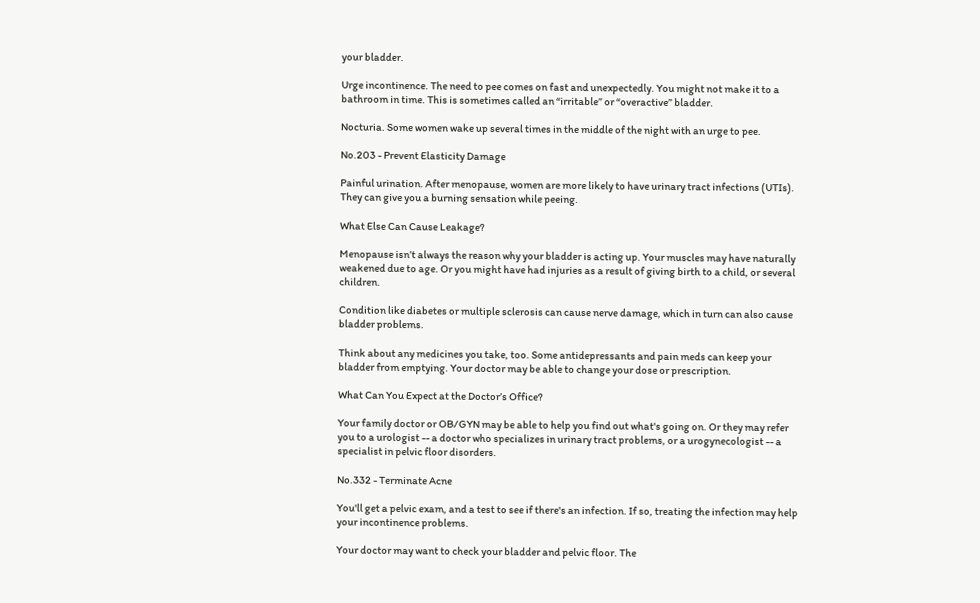your bladder.

Urge incontinence. The need to pee comes on fast and unexpectedly. You might not make it to a bathroom in time. This is sometimes called an “irritable” or “overactive” bladder.

Nocturia. Some women wake up several times in the middle of the night with an urge to pee.

No.203 - Prevent Elasticity Damage

Painful urination. After menopause, women are more likely to have urinary tract infections (UTIs). They can give you a burning sensation while peeing.

What Else Can Cause Leakage?

Menopause isn’t always the reason why your bladder is acting up. Your muscles may have naturally weakened due to age. Or you might have had injuries as a result of giving birth to a child, or several children.

Condition like diabetes or multiple sclerosis can cause nerve damage, which in turn can also cause bladder problems.

Think about any medicines you take, too. Some antidepressants and pain meds can keep your bladder from emptying. Your doctor may be able to change your dose or prescription.

What Can You Expect at the Doctor’s Office?

Your family doctor or OB/GYN may be able to help you find out what's going on. Or they may refer you to a urologist -- a doctor who specializes in urinary tract problems, or a urogynecologist -- a specialist in pelvic floor disorders.

No.332 - Terminate Acne

You'll get a pelvic exam, and a test to see if there's an infection. If so, treating the infection may help your incontinence problems.

Your doctor may want to check your bladder and pelvic floor. The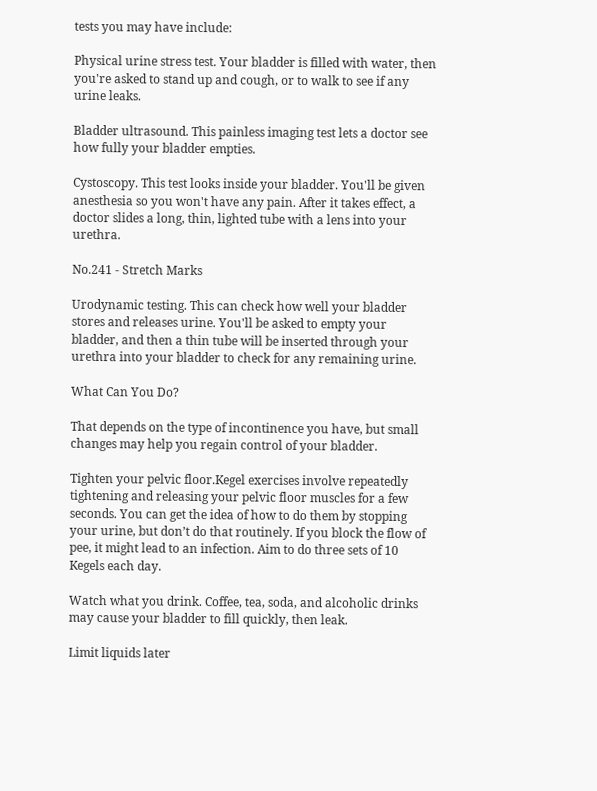tests you may have include:

Physical urine stress test. Your bladder is filled with water, then you're asked to stand up and cough, or to walk to see if any urine leaks.

Bladder ultrasound. This painless imaging test lets a doctor see how fully your bladder empties.

Cystoscopy. This test looks inside your bladder. You'll be given anesthesia so you won't have any pain. After it takes effect, a doctor slides a long, thin, lighted tube with a lens into your urethra.

No.241 - Stretch Marks

Urodynamic testing. This can check how well your bladder stores and releases urine. You'll be asked to empty your bladder, and then a thin tube will be inserted through your urethra into your bladder to check for any remaining urine.

What Can You Do?

That depends on the type of incontinence you have, but small changes may help you regain control of your bladder.

Tighten your pelvic floor.Kegel exercises involve repeatedly tightening and releasing your pelvic floor muscles for a few seconds. You can get the idea of how to do them by stopping your urine, but don’t do that routinely. If you block the flow of pee, it might lead to an infection. Aim to do three sets of 10 Kegels each day.

Watch what you drink. Coffee, tea, soda, and alcoholic drinks may cause your bladder to fill quickly, then leak.

Limit liquids later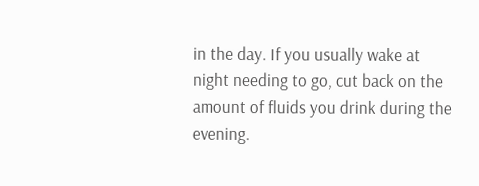in the day. If you usually wake at night needing to go, cut back on the amount of fluids you drink during the evening.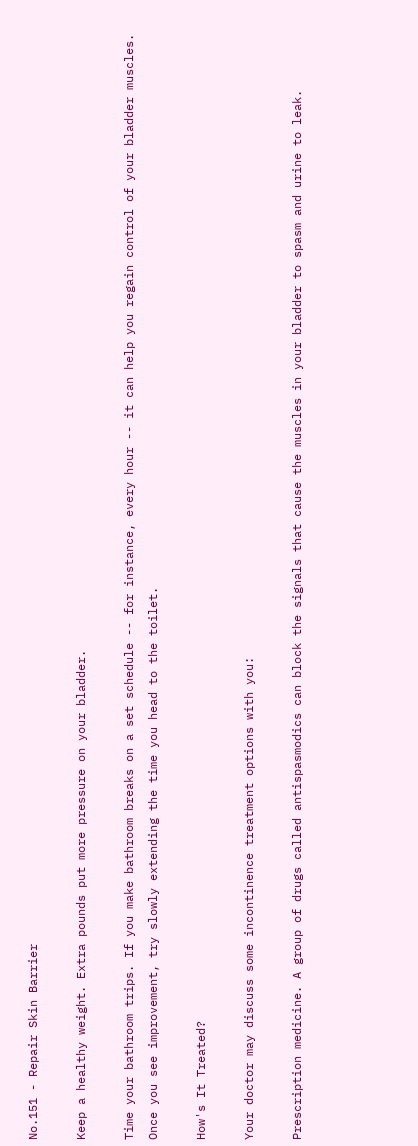No.151 - Repair Skin Barrier

Keep a healthy weight. Extra pounds put more pressure on your bladder.

Time your bathroom trips. If you make bathroom breaks on a set schedule -- for instance, every hour -- it can help you regain control of your bladder muscles. Once you see improvement, try slowly extending the time you head to the toilet.

How's It Treated?

Your doctor may discuss some incontinence treatment options with you:

Prescription medicine. A group of drugs called antispasmodics can block the signals that cause the muscles in your bladder to spasm and urine to leak.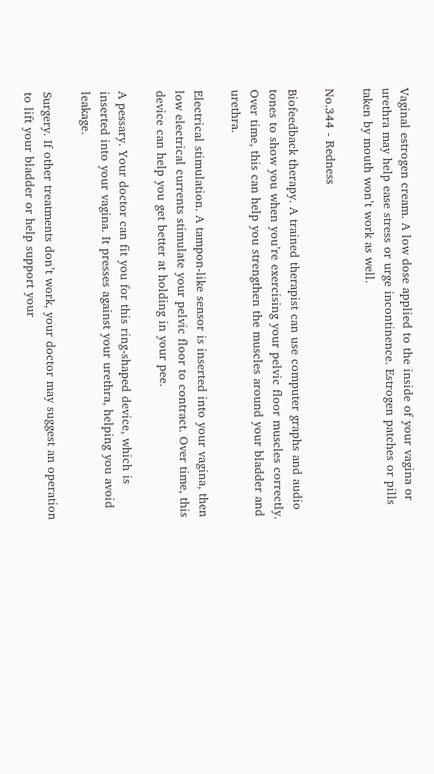Vaginal estrogen cream. A low dose applied to the inside of your vagina or urethra may help ease stress or urge incontinence. Estrogen patches or pills taken by mouth won’t work as well.

No.344 - Redness

Biofeedback therapy. A trained therapist can use computer graphs and audio tones to show you when you’re exercising your pelvic floor muscles correctly. Over time, this can help you strengthen the muscles around your bladder and urethra.

Electrical stimulation. A tampon-like sensor is inserted into your vagina, then low electrical currents stimulate your pelvic floor to contract. Over time, this device can help you get better at holding in your pee.

A pessary. Your doctor can fit you for this ring-shaped device, which is inserted into your vagina. It presses against your urethra, helping you avoid leakage.

Surgery. If other treatments don’t work, your doctor may suggest an operation to lift your bladder or help support your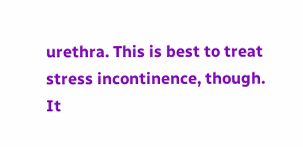urethra. This is best to treat stress incontinence, though. It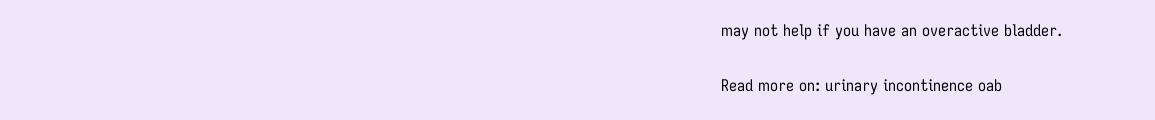may not help if you have an overactive bladder.

Read more on: urinary incontinence oab